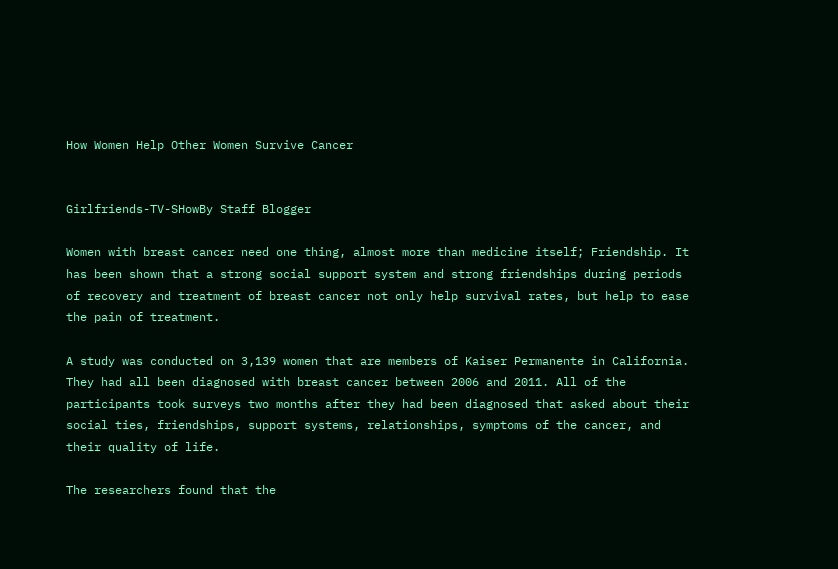How Women Help Other Women Survive Cancer


Girlfriends-TV-SHowBy Staff Blogger

Women with breast cancer need one thing, almost more than medicine itself; Friendship. It has been shown that a strong social support system and strong friendships during periods of recovery and treatment of breast cancer not only help survival rates, but help to ease the pain of treatment.

A study was conducted on 3,139 women that are members of Kaiser Permanente in California. They had all been diagnosed with breast cancer between 2006 and 2011. All of the participants took surveys two months after they had been diagnosed that asked about their social ties, friendships, support systems, relationships, symptoms of the cancer, and their quality of life.

The researchers found that the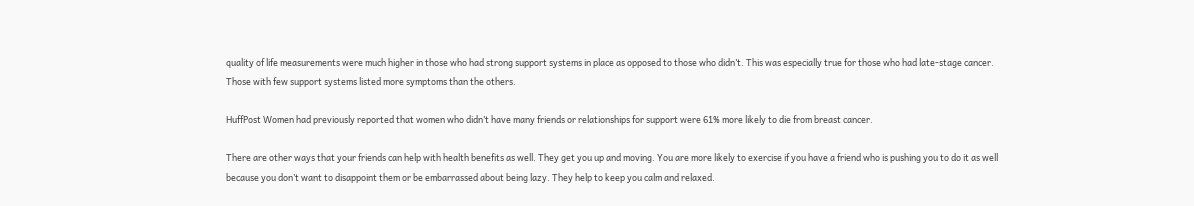quality of life measurements were much higher in those who had strong support systems in place as opposed to those who didn’t. This was especially true for those who had late-stage cancer. Those with few support systems listed more symptoms than the others.

HuffPost Women had previously reported that women who didn’t have many friends or relationships for support were 61% more likely to die from breast cancer.

There are other ways that your friends can help with health benefits as well. They get you up and moving. You are more likely to exercise if you have a friend who is pushing you to do it as well because you don’t want to disappoint them or be embarrassed about being lazy. They help to keep you calm and relaxed.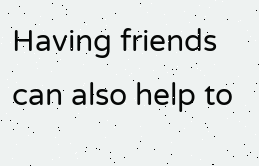Having friends can also help to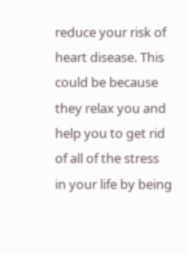reduce your risk of heart disease. This could be because they relax you and help you to get rid of all of the stress in your life by being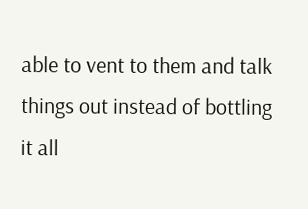able to vent to them and talk things out instead of bottling it all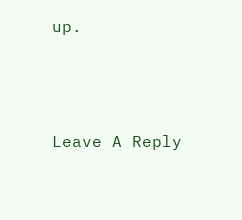up.





Leave A Reply